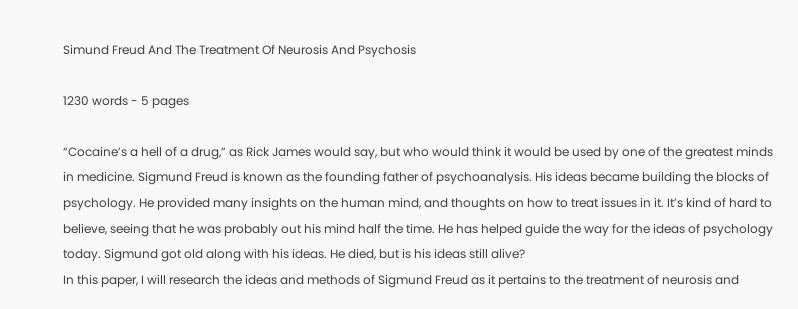Simund Freud And The Treatment Of Neurosis And Psychosis

1230 words - 5 pages

“Cocaine’s a hell of a drug,” as Rick James would say, but who would think it would be used by one of the greatest minds in medicine. Sigmund Freud is known as the founding father of psychoanalysis. His ideas became building the blocks of psychology. He provided many insights on the human mind, and thoughts on how to treat issues in it. It’s kind of hard to believe, seeing that he was probably out his mind half the time. He has helped guide the way for the ideas of psychology today. Sigmund got old along with his ideas. He died, but is his ideas still alive?
In this paper, I will research the ideas and methods of Sigmund Freud as it pertains to the treatment of neurosis and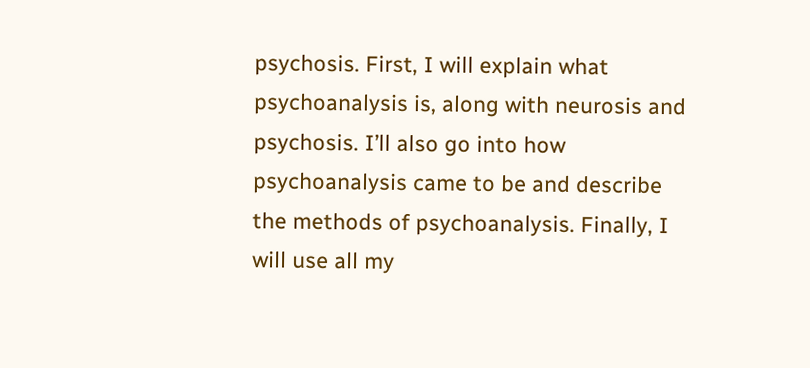psychosis. First, I will explain what psychoanalysis is, along with neurosis and psychosis. I’ll also go into how psychoanalysis came to be and describe the methods of psychoanalysis. Finally, I will use all my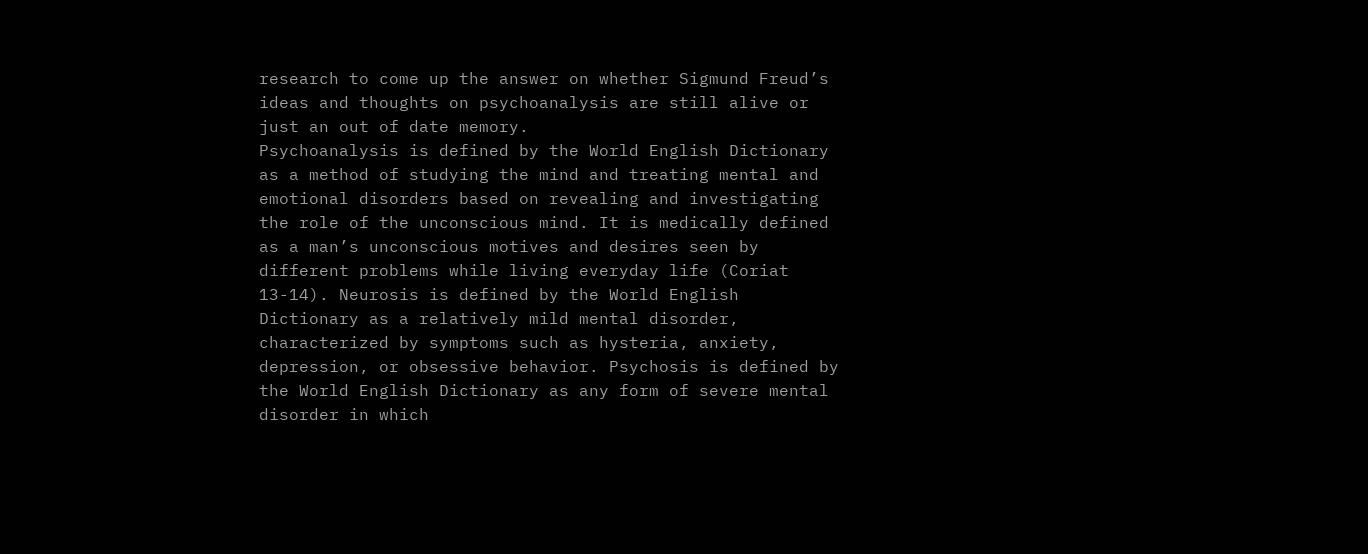research to come up the answer on whether Sigmund Freud’s ideas and thoughts on psychoanalysis are still alive or just an out of date memory.
Psychoanalysis is defined by the World English Dictionary as a method of studying the mind and treating mental and emotional disorders based on revealing and investigating the role of the unconscious mind. It is medically defined as a man’s unconscious motives and desires seen by different problems while living everyday life (Coriat 13-14). Neurosis is defined by the World English Dictionary as a relatively mild mental disorder, characterized by symptoms such as hysteria, anxiety, depression, or obsessive behavior. Psychosis is defined by the World English Dictionary as any form of severe mental disorder in which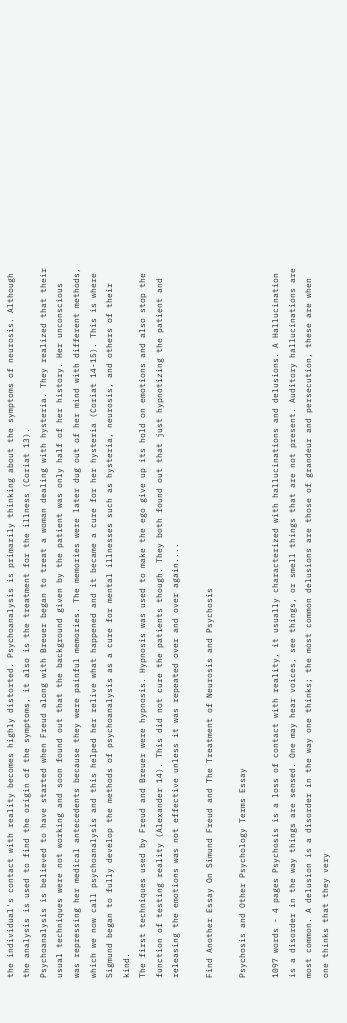the individual's contact with reality becomes highly distorted. Psychoanalysis is primarily thinking about the symptoms of neurosis. Although the analysis is used to find the origin of the symptoms, it also is the treatment for the illness (Coriat 13).
Psychoanalysis is believed to have started when Freud along with Breuer began to treat a woman dealing with hysteria. They realized that their usual techniques were not working and soon found out that the background given by the patient was only half of her history. Her unconscious was repressing her medical antecedents because they were painful memories. The memories were later dug out of her mind with different methods, which we now call psychoanalysis and this helped her relive what happened and it became a cure for her hysteria (Coriat 14-15). This is where Sigmund began to fully develop the methods of psychoanalysis as a cure for mental illnesses such as hysteria, neurosis, and others of their kind.
The first techniques used by Freud and Breuer were hypnosis. Hypnosis was used to make the ego give up its hold on emotions and also stop the function of testing reality (Alexander 14). This did not cure the patients though. They both found out that just hypnotizing the patient and releasing the emotions was not effective unless it was repeated over and over again....

Find Another Essay On Simund Freud and The Treatment of Neurosis and Psychosis

Psychosis and Other Psychology Terms Essay

1097 words - 4 pages Psychosis is a loss of contact with reality, it usually characterized with hallucinations and delusions. A Hallucination is a disorder in the way things are sensed. One may hear voices, see things, or smell things that are not present. Auditory hallucinations are most common. A delusion is a disorder in the way one thinks; the most common delusions are those of grandeur and persecution, these are when one thinks that they very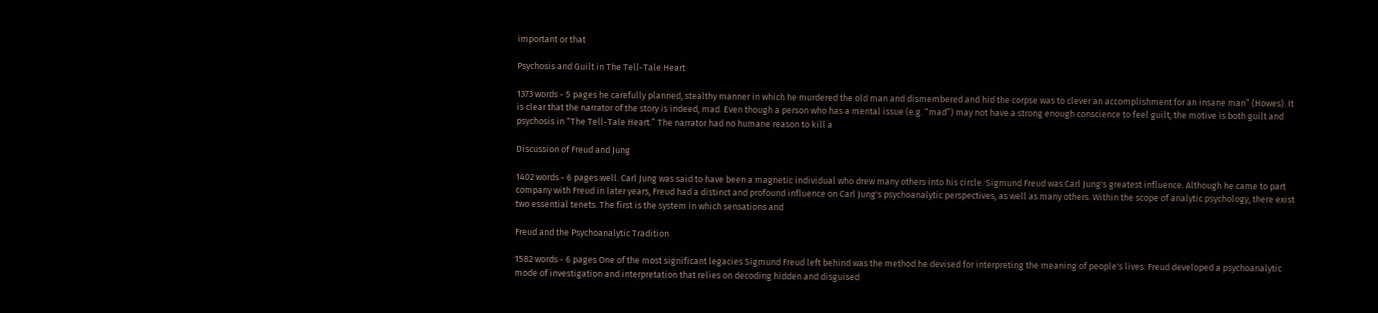important or that

Psychosis and Guilt in The Tell-Tale Heart

1373 words - 5 pages he carefully planned, stealthy manner in which he murdered the old man and dismembered and hid the corpse was to clever an accomplishment for an insane man” (Howes). It is clear that the narrator of the story is indeed, mad. Even though a person who has a mental issue (e.g. “mad”) may not have a strong enough conscience to feel guilt, the motive is both guilt and psychosis in “The Tell-Tale Heart.” The narrator had no humane reason to kill a

Discussion of Freud and Jung

1402 words - 6 pages well. Carl Jung was said to have been a magnetic individual who drew many others into his circle. Sigmund Freud was Carl Jung's greatest influence. Although he came to part company with Freud in later years, Freud had a distinct and profound influence on Carl Jung's psychoanalytic perspectives, as well as many others. Within the scope of analytic psychology, there exist two essential tenets. The first is the system in which sensations and

Freud and the Psychoanalytic Tradition

1582 words - 6 pages One of the most significant legacies Sigmund Freud left behind was the method he devised for interpreting the meaning of people's lives. Freud developed a psychoanalytic mode of investigation and interpretation that relies on decoding hidden and disguised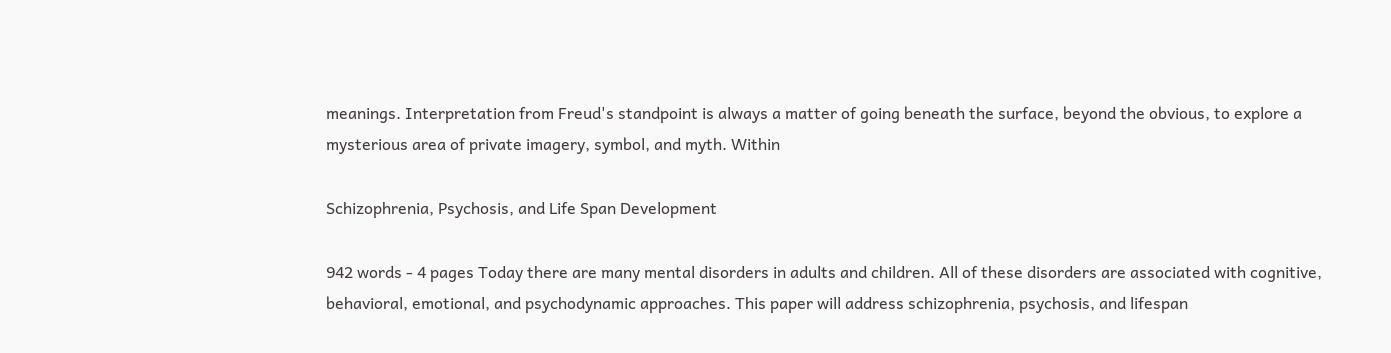meanings. Interpretation from Freud's standpoint is always a matter of going beneath the surface, beyond the obvious, to explore a mysterious area of private imagery, symbol, and myth. Within

Schizophrenia, Psychosis, and Life Span Development

942 words - 4 pages Today there are many mental disorders in adults and children. All of these disorders are associated with cognitive, behavioral, emotional, and psychodynamic approaches. This paper will address schizophrenia, psychosis, and lifespan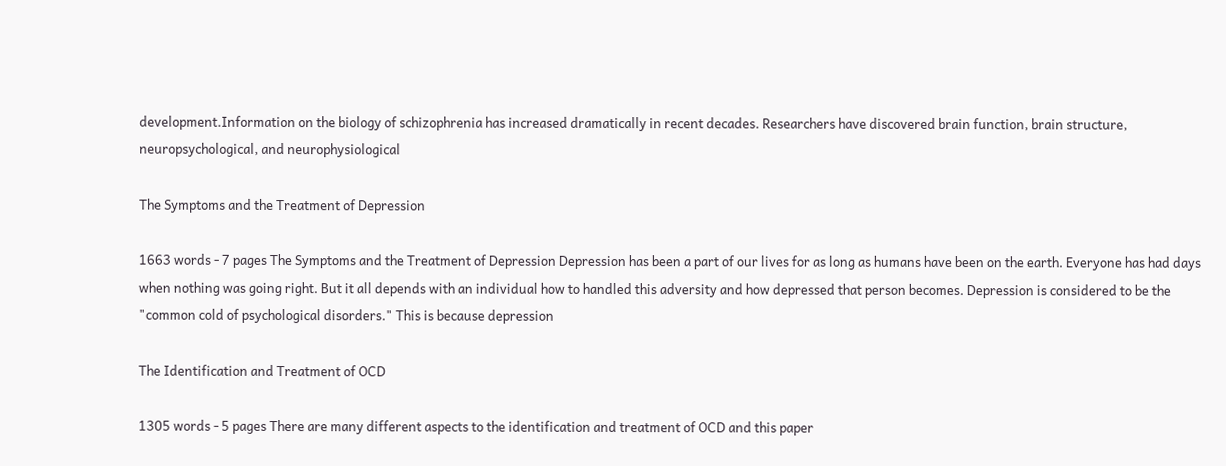development.Information on the biology of schizophrenia has increased dramatically in recent decades. Researchers have discovered brain function, brain structure, neuropsychological, and neurophysiological

The Symptoms and the Treatment of Depression

1663 words - 7 pages The Symptoms and the Treatment of Depression Depression has been a part of our lives for as long as humans have been on the earth. Everyone has had days when nothing was going right. But it all depends with an individual how to handled this adversity and how depressed that person becomes. Depression is considered to be the "common cold of psychological disorders." This is because depression

The Identification and Treatment of OCD

1305 words - 5 pages There are many different aspects to the identification and treatment of OCD and this paper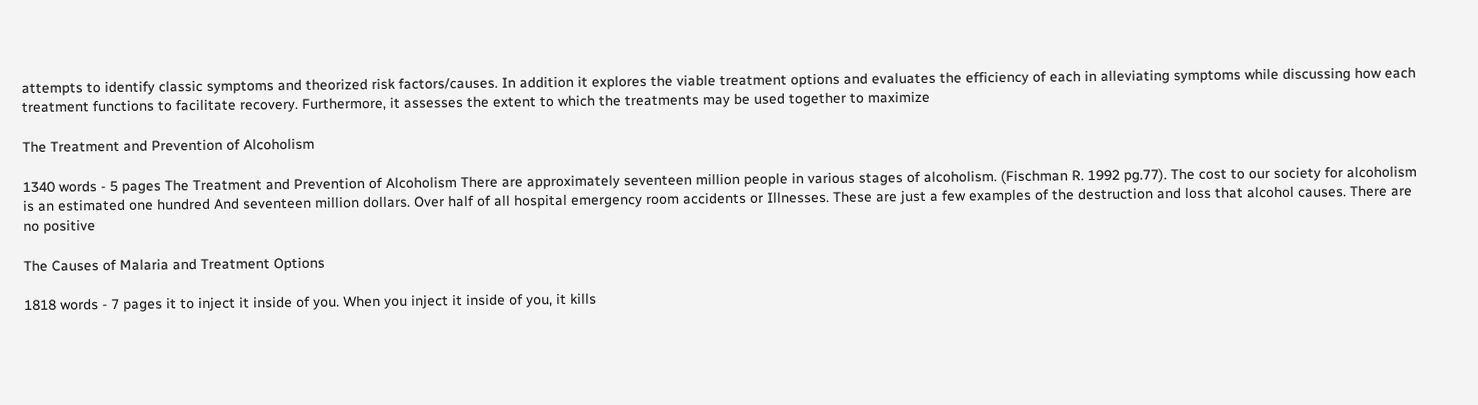attempts to identify classic symptoms and theorized risk factors/causes. In addition it explores the viable treatment options and evaluates the efficiency of each in alleviating symptoms while discussing how each treatment functions to facilitate recovery. Furthermore, it assesses the extent to which the treatments may be used together to maximize

The Treatment and Prevention of Alcoholism

1340 words - 5 pages The Treatment and Prevention of Alcoholism There are approximately seventeen million people in various stages of alcoholism. (Fischman R. 1992 pg.77). The cost to our society for alcoholism is an estimated one hundred And seventeen million dollars. Over half of all hospital emergency room accidents or Illnesses. These are just a few examples of the destruction and loss that alcohol causes. There are no positive

The Causes of Malaria and Treatment Options

1818 words - 7 pages it to inject it inside of you. When you inject it inside of you, it kills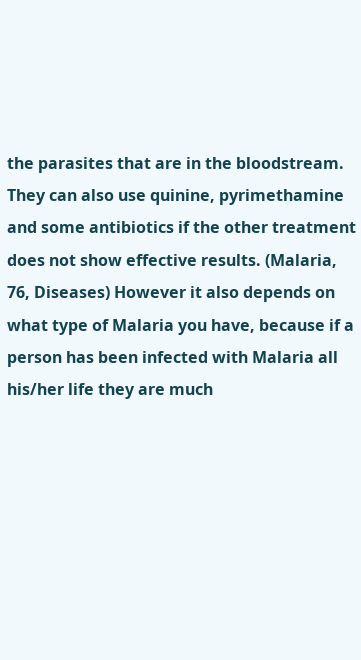the parasites that are in the bloodstream. They can also use quinine, pyrimethamine and some antibiotics if the other treatment does not show effective results. (Malaria, 76, Diseases) However it also depends on what type of Malaria you have, because if a person has been infected with Malaria all his/her life they are much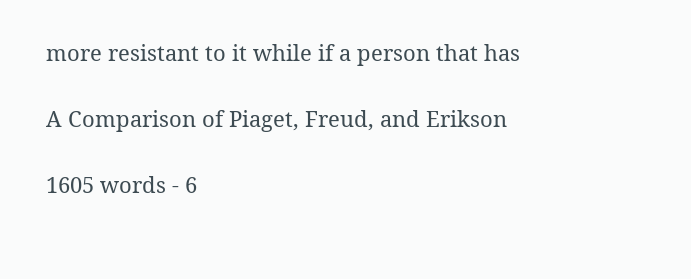more resistant to it while if a person that has

A Comparison of Piaget, Freud, and Erikson

1605 words - 6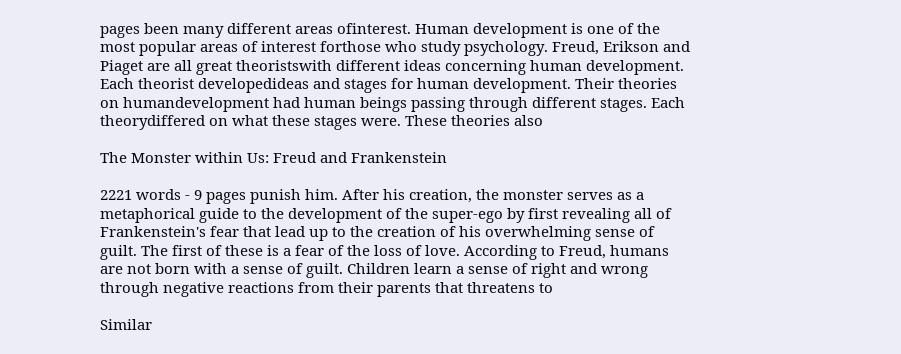pages been many different areas ofinterest. Human development is one of the most popular areas of interest forthose who study psychology. Freud, Erikson and Piaget are all great theoristswith different ideas concerning human development. Each theorist developedideas and stages for human development. Their theories on humandevelopment had human beings passing through different stages. Each theorydiffered on what these stages were. These theories also

The Monster within Us: Freud and Frankenstein

2221 words - 9 pages punish him. After his creation, the monster serves as a metaphorical guide to the development of the super-ego by first revealing all of Frankenstein's fear that lead up to the creation of his overwhelming sense of guilt. The first of these is a fear of the loss of love. According to Freud, humans are not born with a sense of guilt. Children learn a sense of right and wrong through negative reactions from their parents that threatens to

Similar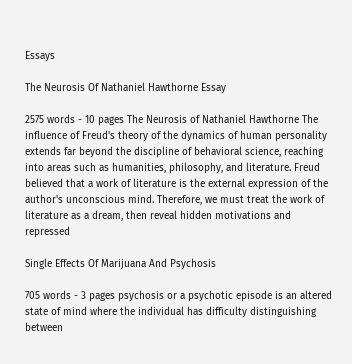Essays

The Neurosis Of Nathaniel Hawthorne Essay

2575 words - 10 pages The Neurosis of Nathaniel Hawthorne The influence of Freud's theory of the dynamics of human personality extends far beyond the discipline of behavioral science, reaching into areas such as humanities, philosophy, and literature. Freud believed that a work of literature is the external expression of the author's unconscious mind. Therefore, we must treat the work of literature as a dream, then reveal hidden motivations and repressed

Single Effects Of Marijuana And Psychosis

705 words - 3 pages psychosis or a psychotic episode is an altered state of mind where the individual has difficulty distinguishing between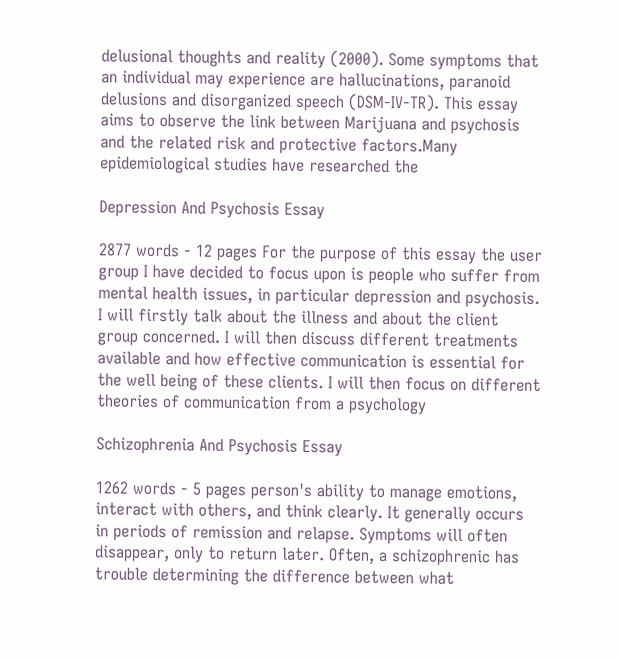delusional thoughts and reality (2000). Some symptoms that an individual may experience are hallucinations, paranoid delusions and disorganized speech (DSM-IV-TR). This essay aims to observe the link between Marijuana and psychosis and the related risk and protective factors.Many epidemiological studies have researched the

Depression And Psychosis Essay

2877 words - 12 pages For the purpose of this essay the user group I have decided to focus upon is people who suffer from mental health issues, in particular depression and psychosis. I will firstly talk about the illness and about the client group concerned. I will then discuss different treatments available and how effective communication is essential for the well being of these clients. I will then focus on different theories of communication from a psychology

Schizophrenia And Psychosis Essay

1262 words - 5 pages person's ability to manage emotions, interact with others, and think clearly. It generally occurs in periods of remission and relapse. Symptoms will often disappear, only to return later. Often, a schizophrenic has trouble determining the difference between what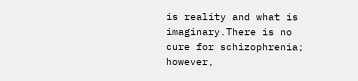is reality and what is imaginary.There is no cure for schizophrenia; however,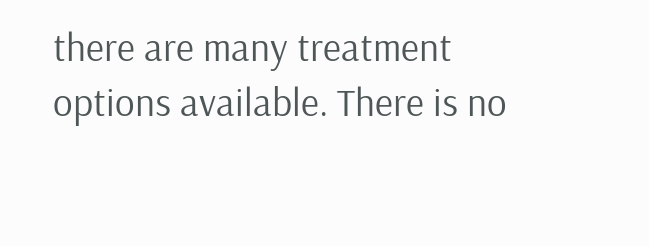there are many treatment options available. There is no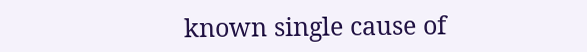known single cause of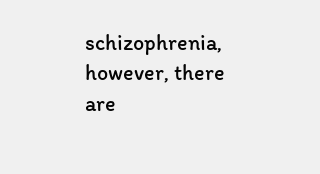schizophrenia, however, there are